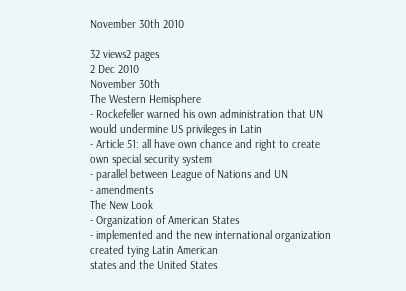November 30th 2010

32 views2 pages
2 Dec 2010
November 30th
The Western Hemisphere
- Rockefeller warned his own administration that UN would undermine US privileges in Latin
- Article 51: all have own chance and right to create own special security system
- parallel between League of Nations and UN
- amendments
The New Look
- Organization of American States
- implemented and the new international organization created tying Latin American
states and the United States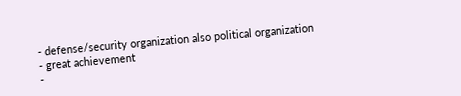- defense/security organization also political organization
- great achievement
-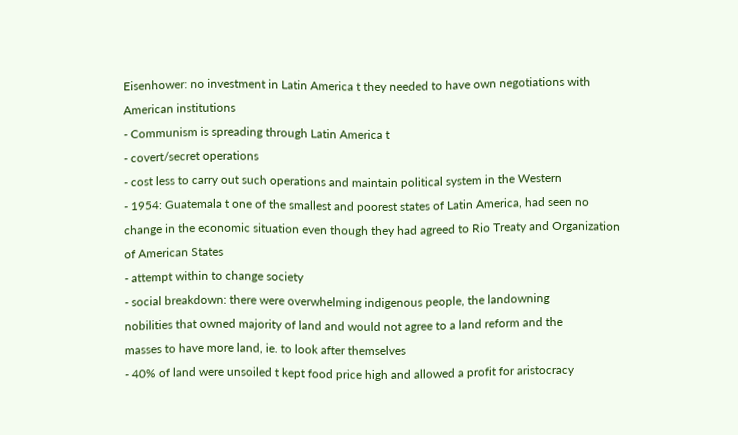Eisenhower: no investment in Latin America t they needed to have own negotiations with
American institutions
- Communism is spreading through Latin America t
- covert/secret operations
- cost less to carry out such operations and maintain political system in the Western
- 1954: Guatemala t one of the smallest and poorest states of Latin America, had seen no
change in the economic situation even though they had agreed to Rio Treaty and Organization
of American States
- attempt within to change society
- social breakdown: there were overwhelming indigenous people, the landowning
nobilities that owned majority of land and would not agree to a land reform and the
masses to have more land, ie. to look after themselves
- 40% of land were unsoiled t kept food price high and allowed a profit for aristocracy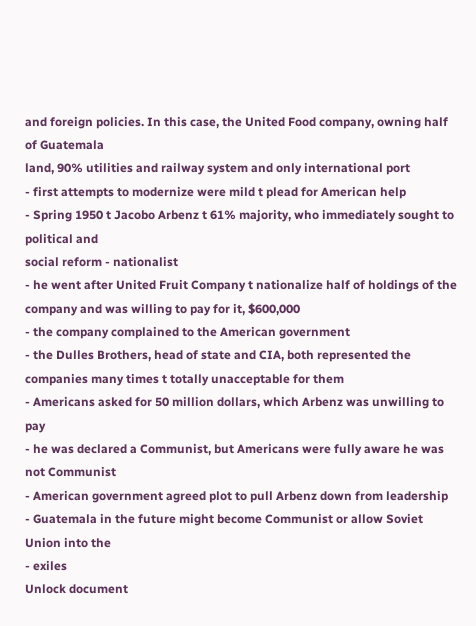and foreign policies. In this case, the United Food company, owning half of Guatemala
land, 90% utilities and railway system and only international port
- first attempts to modernize were mild t plead for American help
- Spring 1950 t Jacobo Arbenz t 61% majority, who immediately sought to political and
social reform - nationalist
- he went after United Fruit Company t nationalize half of holdings of the
company and was willing to pay for it, $600,000
- the company complained to the American government
- the Dulles Brothers, head of state and CIA, both represented the
companies many times t totally unacceptable for them
- Americans asked for 50 million dollars, which Arbenz was unwilling to pay
- he was declared a Communist, but Americans were fully aware he was not Communist
- American government agreed plot to pull Arbenz down from leadership
- Guatemala in the future might become Communist or allow Soviet Union into the
- exiles
Unlock document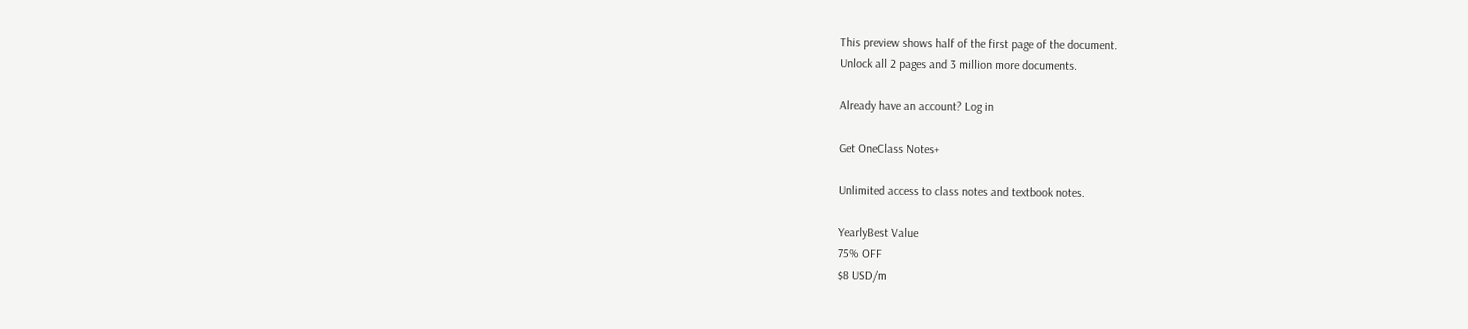This preview shows half of the first page of the document.
Unlock all 2 pages and 3 million more documents.

Already have an account? Log in

Get OneClass Notes+

Unlimited access to class notes and textbook notes.

YearlyBest Value
75% OFF
$8 USD/m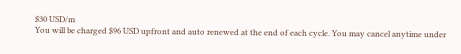$30 USD/m
You will be charged $96 USD upfront and auto renewed at the end of each cycle. You may cancel anytime under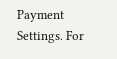Payment Settings. For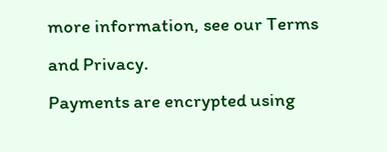more information, see our Terms and Privacy.
Payments are encrypted using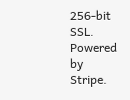256-bit SSL. Powered by Stripe.